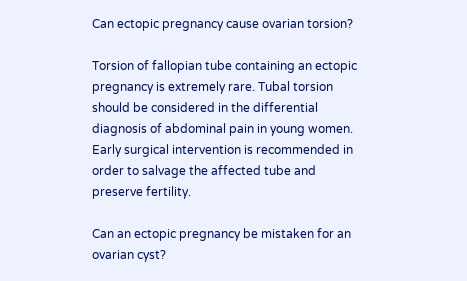Can ectopic pregnancy cause ovarian torsion?

Torsion of fallopian tube containing an ectopic pregnancy is extremely rare. Tubal torsion should be considered in the differential diagnosis of abdominal pain in young women. Early surgical intervention is recommended in order to salvage the affected tube and preserve fertility.

Can an ectopic pregnancy be mistaken for an ovarian cyst?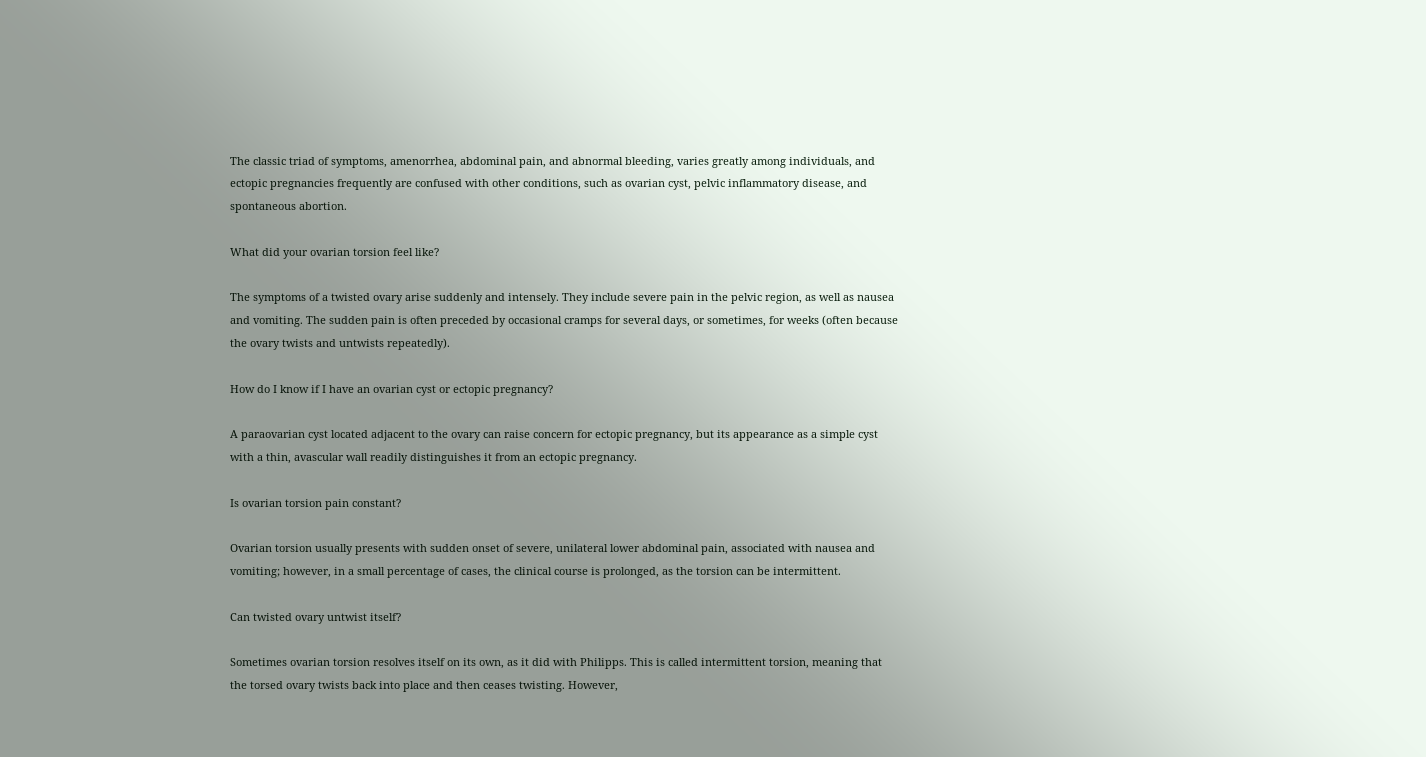The classic triad of symptoms, amenorrhea, abdominal pain, and abnormal bleeding, varies greatly among individuals, and ectopic pregnancies frequently are confused with other conditions, such as ovarian cyst, pelvic inflammatory disease, and spontaneous abortion.

What did your ovarian torsion feel like?

The symptoms of a twisted ovary arise suddenly and intensely. They include severe pain in the pelvic region, as well as nausea and vomiting. The sudden pain is often preceded by occasional cramps for several days, or sometimes, for weeks (often because the ovary twists and untwists repeatedly).

How do I know if I have an ovarian cyst or ectopic pregnancy?

A paraovarian cyst located adjacent to the ovary can raise concern for ectopic pregnancy, but its appearance as a simple cyst with a thin, avascular wall readily distinguishes it from an ectopic pregnancy.

Is ovarian torsion pain constant?

Ovarian torsion usually presents with sudden onset of severe, unilateral lower abdominal pain, associated with nausea and vomiting; however, in a small percentage of cases, the clinical course is prolonged, as the torsion can be intermittent.

Can twisted ovary untwist itself?

Sometimes ovarian torsion resolves itself on its own, as it did with Philipps. This is called intermittent torsion, meaning that the torsed ovary twists back into place and then ceases twisting. However,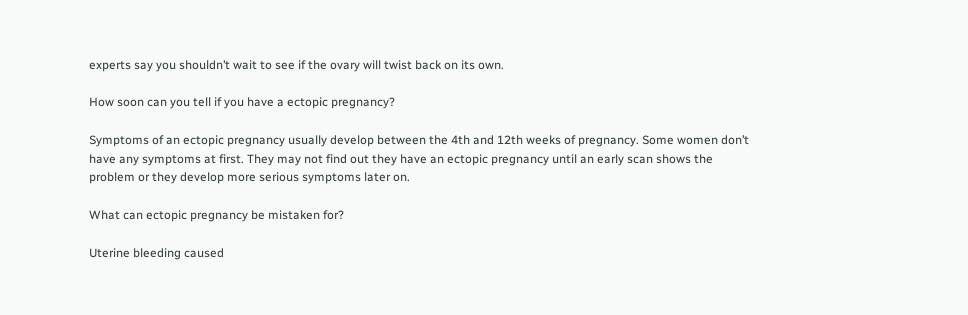experts say you shouldn’t wait to see if the ovary will twist back on its own.

How soon can you tell if you have a ectopic pregnancy?

Symptoms of an ectopic pregnancy usually develop between the 4th and 12th weeks of pregnancy. Some women don’t have any symptoms at first. They may not find out they have an ectopic pregnancy until an early scan shows the problem or they develop more serious symptoms later on.

What can ectopic pregnancy be mistaken for?

Uterine bleeding caused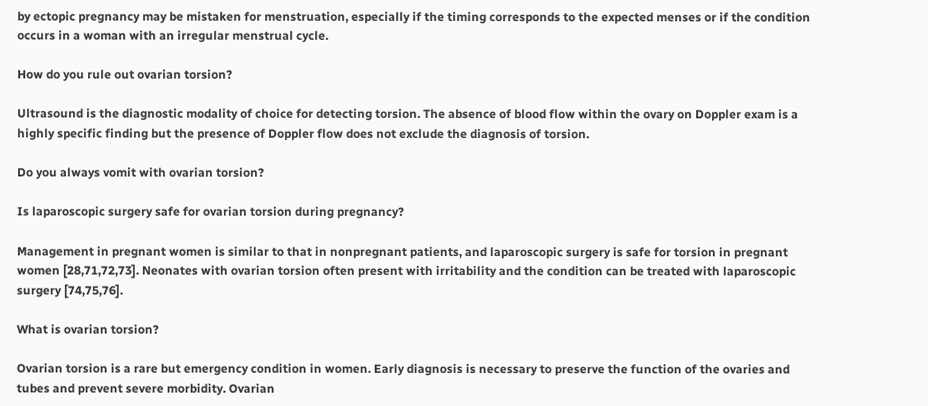by ectopic pregnancy may be mistaken for menstruation, especially if the timing corresponds to the expected menses or if the condition occurs in a woman with an irregular menstrual cycle.

How do you rule out ovarian torsion?

Ultrasound is the diagnostic modality of choice for detecting torsion. The absence of blood flow within the ovary on Doppler exam is a highly specific finding but the presence of Doppler flow does not exclude the diagnosis of torsion.

Do you always vomit with ovarian torsion?

Is laparoscopic surgery safe for ovarian torsion during pregnancy?

Management in pregnant women is similar to that in nonpregnant patients, and laparoscopic surgery is safe for torsion in pregnant women [28,71,72,73]. Neonates with ovarian torsion often present with irritability and the condition can be treated with laparoscopic surgery [74,75,76].

What is ovarian torsion?

Ovarian torsion is a rare but emergency condition in women. Early diagnosis is necessary to preserve the function of the ovaries and tubes and prevent severe morbidity. Ovarian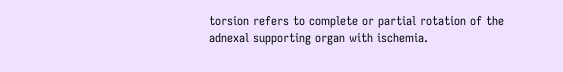torsion refers to complete or partial rotation of the adnexal supporting organ with ischemia.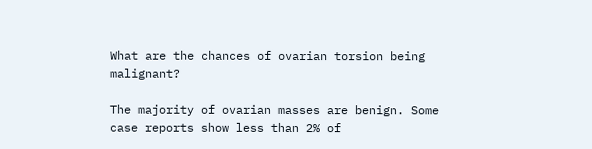What are the chances of ovarian torsion being malignant?

The majority of ovarian masses are benign. Some case reports show less than 2% of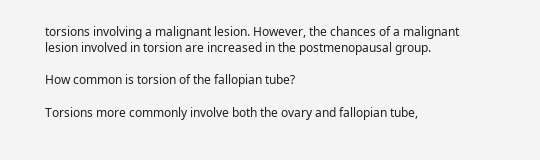torsions involving a malignant lesion. However, the chances of a malignant lesion involved in torsion are increased in the postmenopausal group.

How common is torsion of the fallopian tube?

Torsions more commonly involve both the ovary and fallopian tube,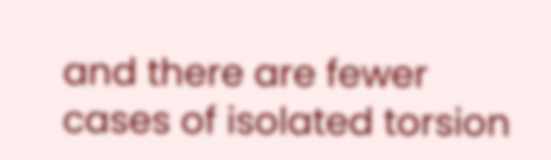and there are fewer cases of isolated torsion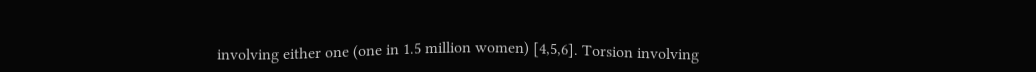involving either one (one in 1.5 million women) [4,5,6]. Torsion involving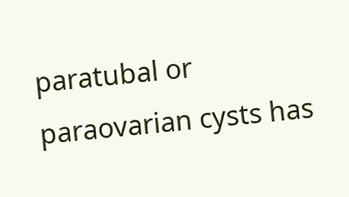paratubal or paraovarian cysts has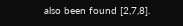also been found [2,7,8].